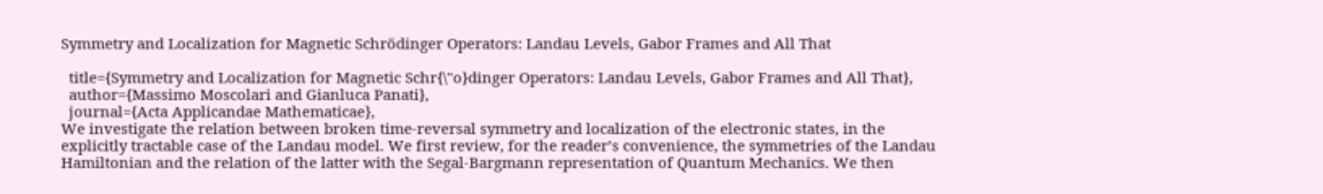Symmetry and Localization for Magnetic Schrödinger Operators: Landau Levels, Gabor Frames and All That

  title={Symmetry and Localization for Magnetic Schr{\"o}dinger Operators: Landau Levels, Gabor Frames and All That},
  author={Massimo Moscolari and Gianluca Panati},
  journal={Acta Applicandae Mathematicae},
We investigate the relation between broken time-reversal symmetry and localization of the electronic states, in the explicitly tractable case of the Landau model. We first review, for the reader’s convenience, the symmetries of the Landau Hamiltonian and the relation of the latter with the Segal-Bargmann representation of Quantum Mechanics. We then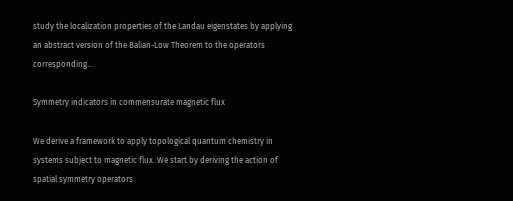study the localization properties of the Landau eigenstates by applying an abstract version of the Balian-Low Theorem to the operators corresponding…

Symmetry indicators in commensurate magnetic flux

We derive a framework to apply topological quantum chemistry in systems subject to magnetic flux. We start by deriving the action of spatial symmetry operators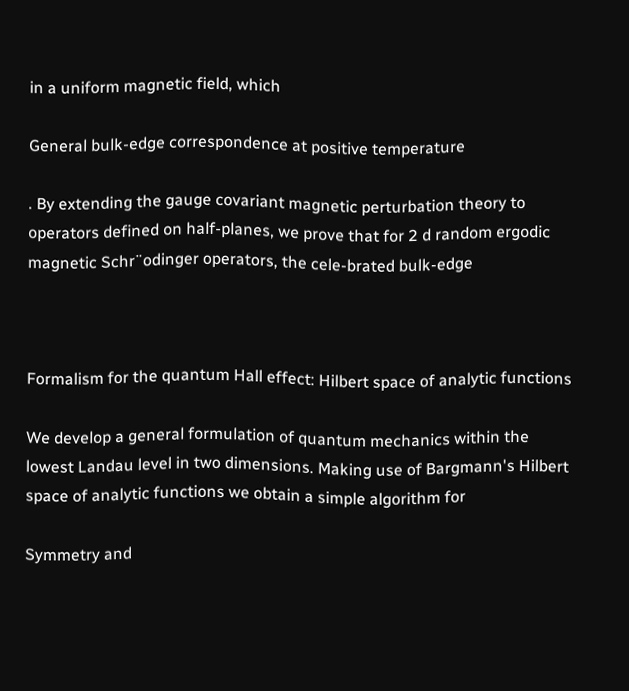in a uniform magnetic field, which

General bulk-edge correspondence at positive temperature

. By extending the gauge covariant magnetic perturbation theory to operators defined on half-planes, we prove that for 2 d random ergodic magnetic Schr¨odinger operators, the cele-brated bulk-edge



Formalism for the quantum Hall effect: Hilbert space of analytic functions

We develop a general formulation of quantum mechanics within the lowest Landau level in two dimensions. Making use of Bargmann's Hilbert space of analytic functions we obtain a simple algorithm for

Symmetry and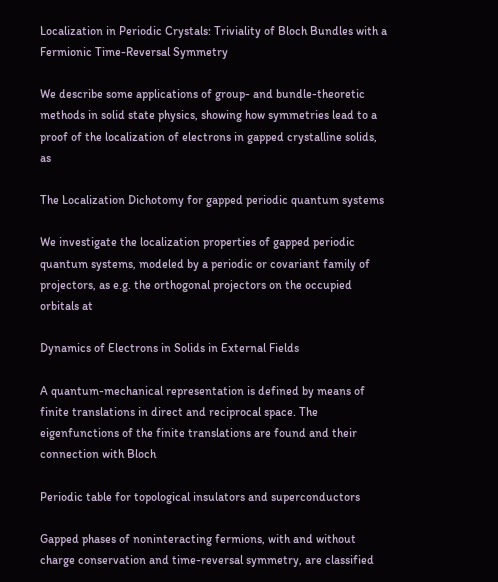Localization in Periodic Crystals: Triviality of Bloch Bundles with a Fermionic Time-Reversal Symmetry

We describe some applications of group- and bundle-theoretic methods in solid state physics, showing how symmetries lead to a proof of the localization of electrons in gapped crystalline solids, as

The Localization Dichotomy for gapped periodic quantum systems

We investigate the localization properties of gapped periodic quantum systems, modeled by a periodic or covariant family of projectors, as e.g. the orthogonal projectors on the occupied orbitals at

Dynamics of Electrons in Solids in External Fields

A quantum-mechanical representation is defined by means of finite translations in direct and reciprocal space. The eigenfunctions of the finite translations are found and their connection with Bloch

Periodic table for topological insulators and superconductors

Gapped phases of noninteracting fermions, with and without charge conservation and time-reversal symmetry, are classified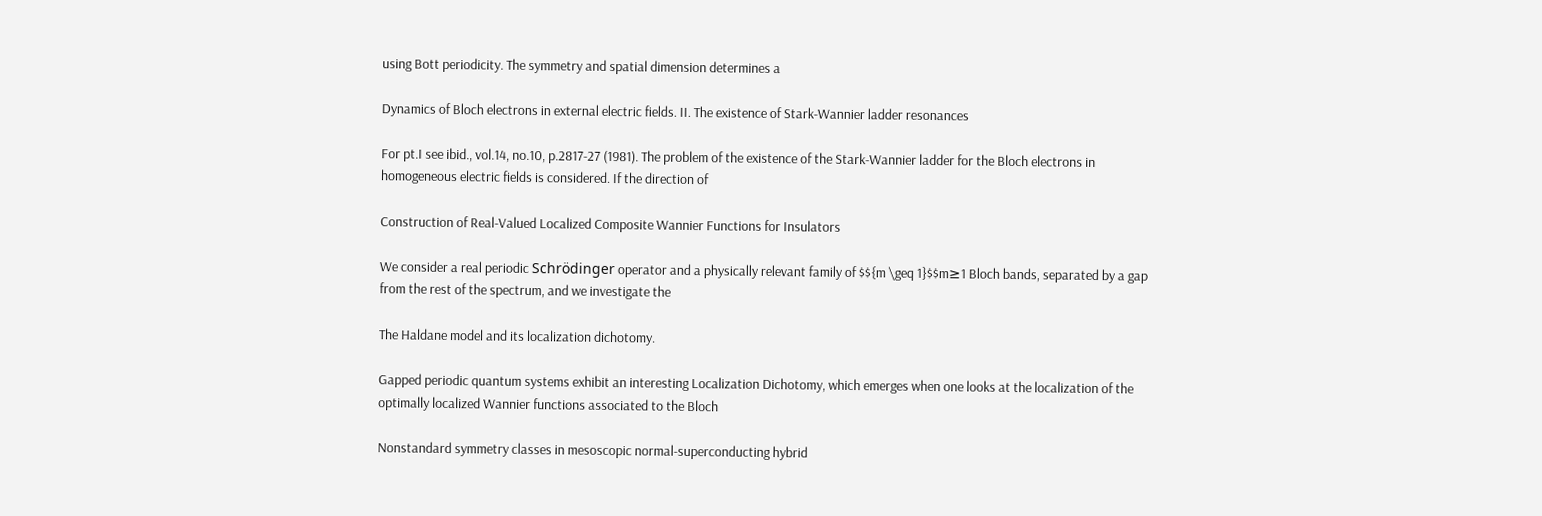using Bott periodicity. The symmetry and spatial dimension determines a

Dynamics of Bloch electrons in external electric fields. II. The existence of Stark-Wannier ladder resonances

For pt.I see ibid., vol.14, no.10, p.2817-27 (1981). The problem of the existence of the Stark-Wannier ladder for the Bloch electrons in homogeneous electric fields is considered. If the direction of

Construction of Real-Valued Localized Composite Wannier Functions for Insulators

We consider a real periodic Schrödinger operator and a physically relevant family of $${m \geq 1}$$m≥1 Bloch bands, separated by a gap from the rest of the spectrum, and we investigate the

The Haldane model and its localization dichotomy.

Gapped periodic quantum systems exhibit an interesting Localization Dichotomy, which emerges when one looks at the localization of the optimally localized Wannier functions associated to the Bloch

Nonstandard symmetry classes in mesoscopic normal-superconducting hybrid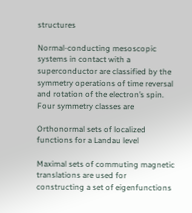structures

Normal-conducting mesoscopic systems in contact with a superconductor are classified by the symmetry operations of time reversal and rotation of the electron’s spin. Four symmetry classes are

Orthonormal sets of localized functions for a Landau level

Maximal sets of commuting magnetic translations are used for constructing a set of eigenfunctions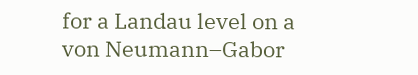for a Landau level on a von Neumann–Gabor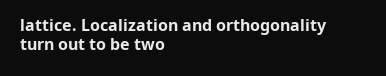lattice. Localization and orthogonality turn out to be two